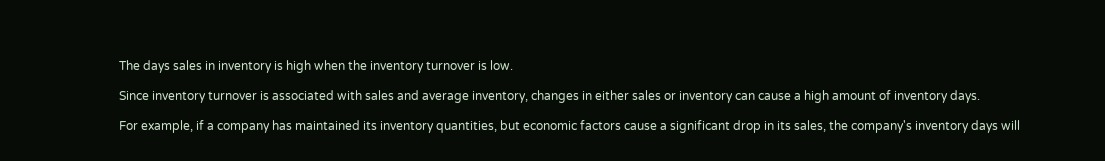The days sales in inventory is high when the inventory turnover is low.

Since inventory turnover is associated with sales and average inventory, changes in either sales or inventory can cause a high amount of inventory days.

For example, if a company has maintained its inventory quantities, but economic factors cause a significant drop in its sales, the company's inventory days will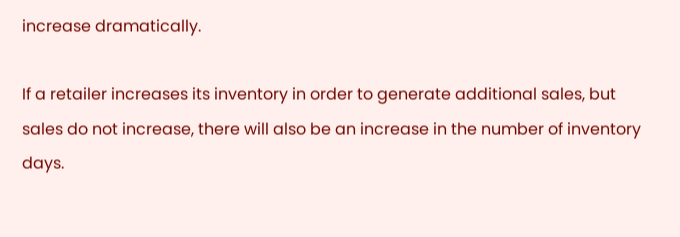increase dramatically.

If a retailer increases its inventory in order to generate additional sales, but sales do not increase, there will also be an increase in the number of inventory days.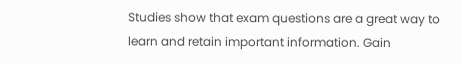Studies show that exam questions are a great way to learn and retain important information. Gain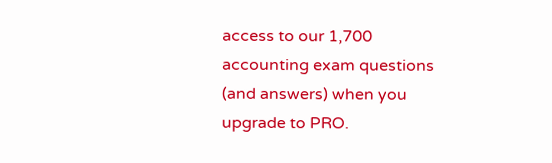access to our 1,700 accounting exam questions (and answers) when you upgrade to PRO.